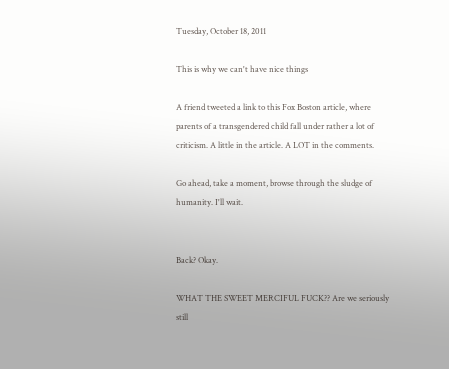Tuesday, October 18, 2011

This is why we can't have nice things

A friend tweeted a link to this Fox Boston article, where parents of a transgendered child fall under rather a lot of criticism. A little in the article. A LOT in the comments.

Go ahead, take a moment, browse through the sludge of humanity. I'll wait.


Back? Okay.

WHAT THE SWEET MERCIFUL FUCK?? Are we seriously still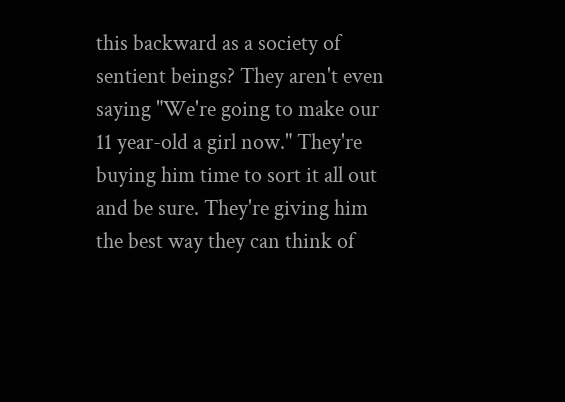this backward as a society of sentient beings? They aren't even saying "We're going to make our 11 year-old a girl now." They're buying him time to sort it all out and be sure. They're giving him the best way they can think of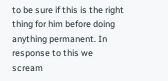to be sure if this is the right thing for him before doing anything permanent. In response to this we scream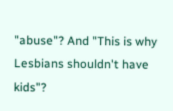"abuse"? And "This is why Lesbians shouldn't have kids"?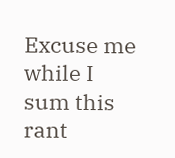Excuse me while I sum this rant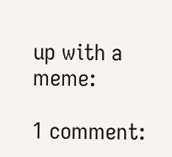up with a meme:

1 comment: